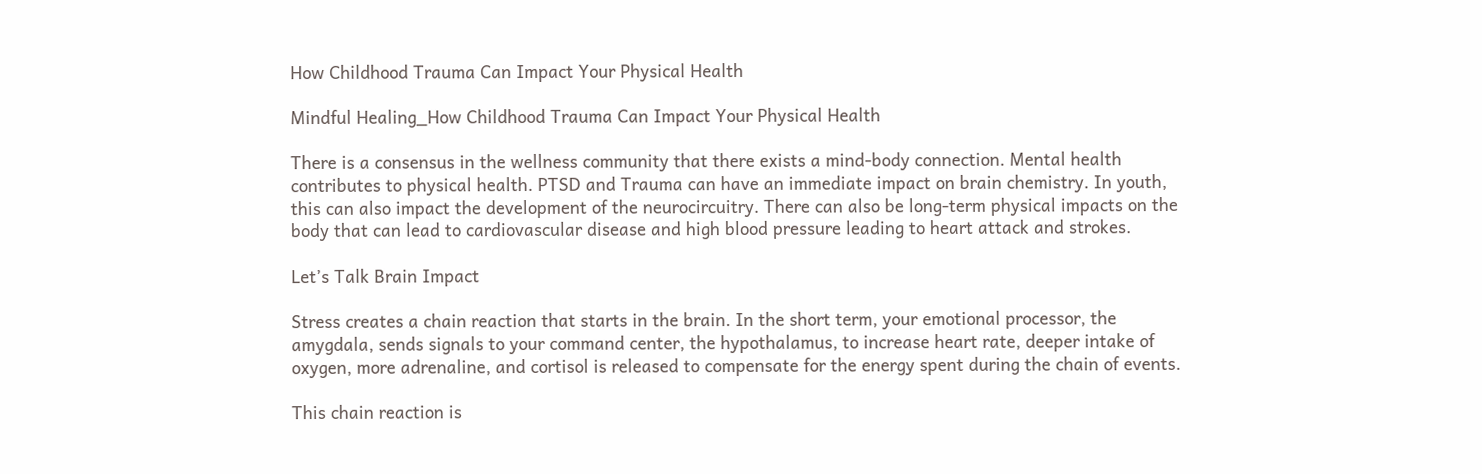How Childhood Trauma Can Impact Your Physical Health

Mindful Healing_How Childhood Trauma Can Impact Your Physical Health

There is a consensus in the wellness community that there exists a mind-body connection. Mental health contributes to physical health. PTSD and Trauma can have an immediate impact on brain chemistry. In youth, this can also impact the development of the neurocircuitry. There can also be long-term physical impacts on the body that can lead to cardiovascular disease and high blood pressure leading to heart attack and strokes.

Let’s Talk Brain Impact

Stress creates a chain reaction that starts in the brain. In the short term, your emotional processor, the amygdala, sends signals to your command center, the hypothalamus, to increase heart rate, deeper intake of oxygen, more adrenaline, and cortisol is released to compensate for the energy spent during the chain of events.

This chain reaction is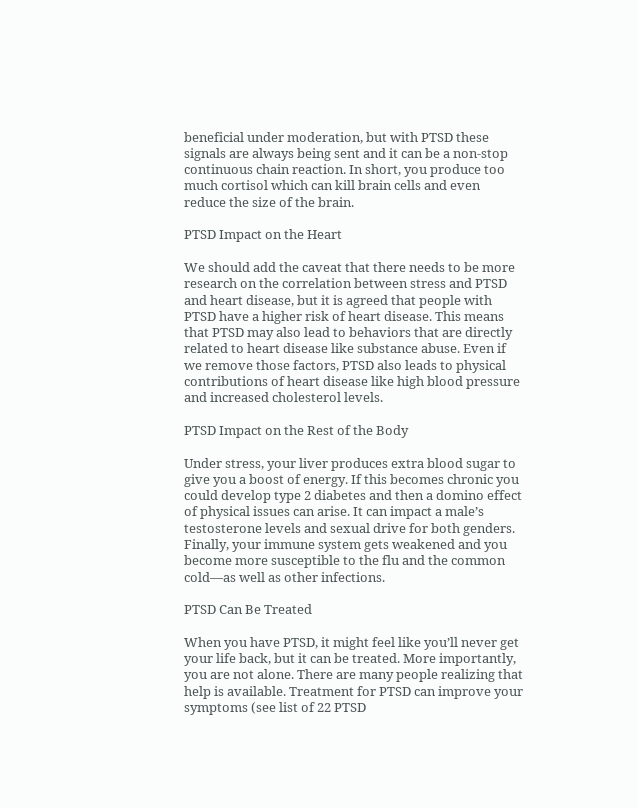beneficial under moderation, but with PTSD these signals are always being sent and it can be a non-stop continuous chain reaction. In short, you produce too much cortisol which can kill brain cells and even reduce the size of the brain.

PTSD Impact on the Heart

We should add the caveat that there needs to be more research on the correlation between stress and PTSD and heart disease, but it is agreed that people with PTSD have a higher risk of heart disease. This means that PTSD may also lead to behaviors that are directly related to heart disease like substance abuse. Even if we remove those factors, PTSD also leads to physical contributions of heart disease like high blood pressure and increased cholesterol levels.

PTSD Impact on the Rest of the Body

Under stress, your liver produces extra blood sugar to give you a boost of energy. If this becomes chronic you could develop type 2 diabetes and then a domino effect of physical issues can arise. It can impact a male’s testosterone levels and sexual drive for both genders. Finally, your immune system gets weakened and you become more susceptible to the flu and the common cold—as well as other infections.

PTSD Can Be Treated

When you have PTSD, it might feel like you’ll never get your life back, but it can be treated. More importantly, you are not alone. There are many people realizing that help is available. Treatment for PTSD can improve your symptoms (see list of 22 PTSD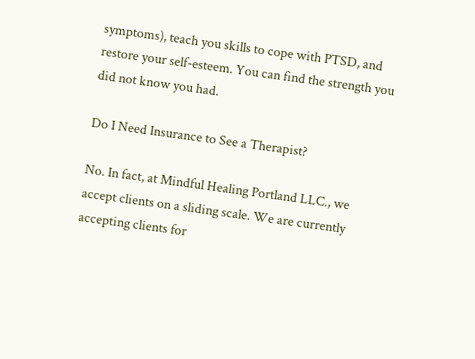symptoms), teach you skills to cope with PTSD, and restore your self-esteem. You can find the strength you did not know you had.

Do I Need Insurance to See a Therapist?

No. In fact, at Mindful Healing Portland LLC., we accept clients on a sliding scale. We are currently accepting clients for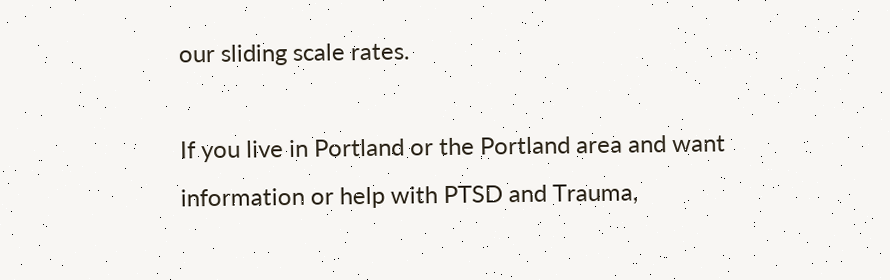our sliding scale rates.

If you live in Portland or the Portland area and want information or help with PTSD and Trauma,